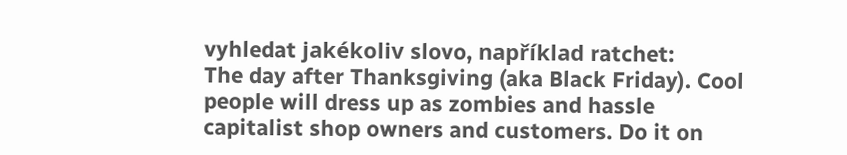vyhledat jakékoliv slovo, například ratchet:
The day after Thanksgiving (aka Black Friday). Cool people will dress up as zombies and hassle capitalist shop owners and customers. Do it on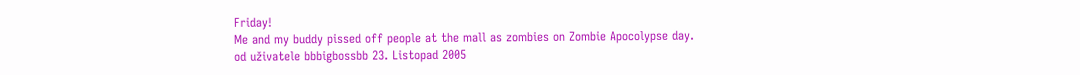Friday!
Me and my buddy pissed off people at the mall as zombies on Zombie Apocolypse day.
od uživatele bbbigbossbb 23. Listopad 2005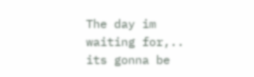The day im waiting for,.. its gonna be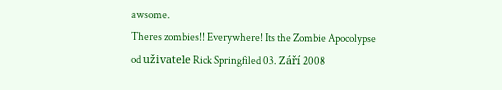awsome.
Theres zombies!! Everywhere! Its the Zombie Apocolypse
od uživatele Rick Springfiled 03. Září 2008